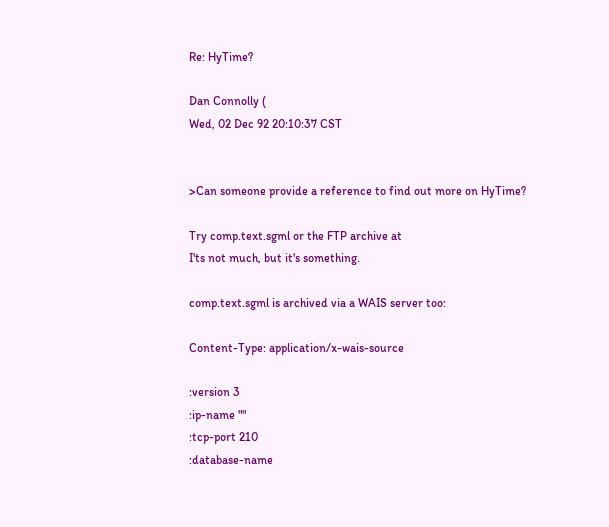Re: HyTime?

Dan Connolly (
Wed, 02 Dec 92 20:10:37 CST


>Can someone provide a reference to find out more on HyTime?

Try comp.text.sgml or the FTP archive at
I'ts not much, but it's something.

comp.text.sgml is archived via a WAIS server too:

Content-Type: application/x-wais-source

:version 3
:ip-name ""
:tcp-port 210
:database-name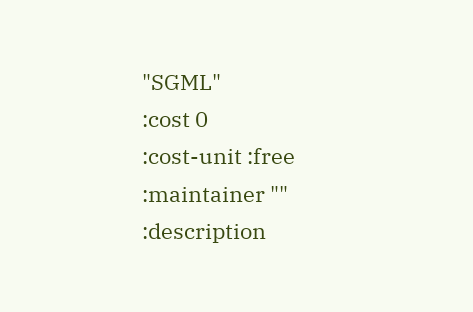"SGML"
:cost 0
:cost-unit :free
:maintainer ""
:description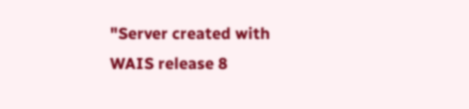"Server created with WAIS release 8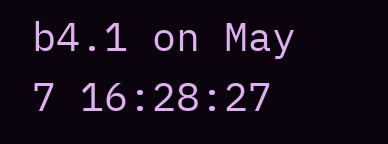b4.1 on May 7 16:28:27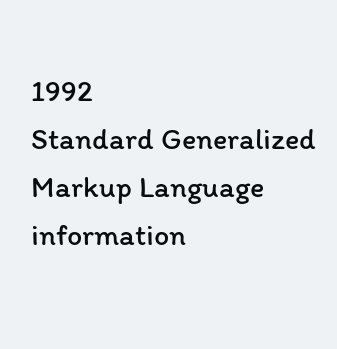1992
Standard Generalized Markup Language information